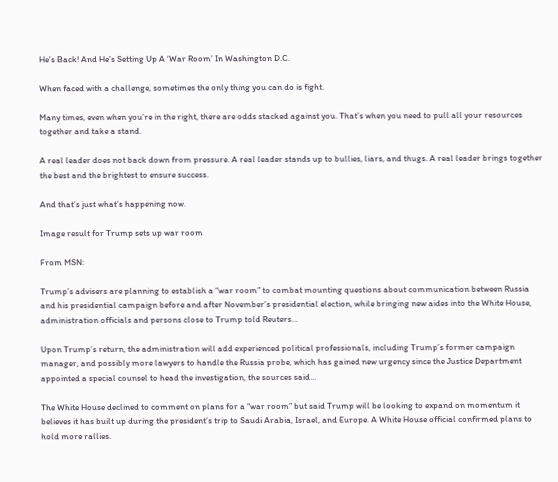He’s Back! And He’s Setting Up A ‘War Room’ In Washington D.C.

When faced with a challenge, sometimes the only thing you can do is fight.

Many times, even when you’re in the right, there are odds stacked against you. That’s when you need to pull all your resources together and take a stand.

A real leader does not back down from pressure. A real leader stands up to bullies, liars, and thugs. A real leader brings together the best and the brightest to ensure success.

And that’s just what’s happening now.

Image result for Trump sets up war room

From MSN:

Trump’s advisers are planning to establish a “war room” to combat mounting questions about communication between Russia and his presidential campaign before and after November’s presidential election, while bringing new aides into the White House, administration officials and persons close to Trump told Reuters…

Upon Trump’s return, the administration will add experienced political professionals, including Trump’s former campaign manager, and possibly more lawyers to handle the Russia probe, which has gained new urgency since the Justice Department appointed a special counsel to head the investigation, the sources said…

The White House declined to comment on plans for a “war room” but said Trump will be looking to expand on momentum it believes it has built up during the president’s trip to Saudi Arabia, Israel, and Europe. A White House official confirmed plans to hold more rallies.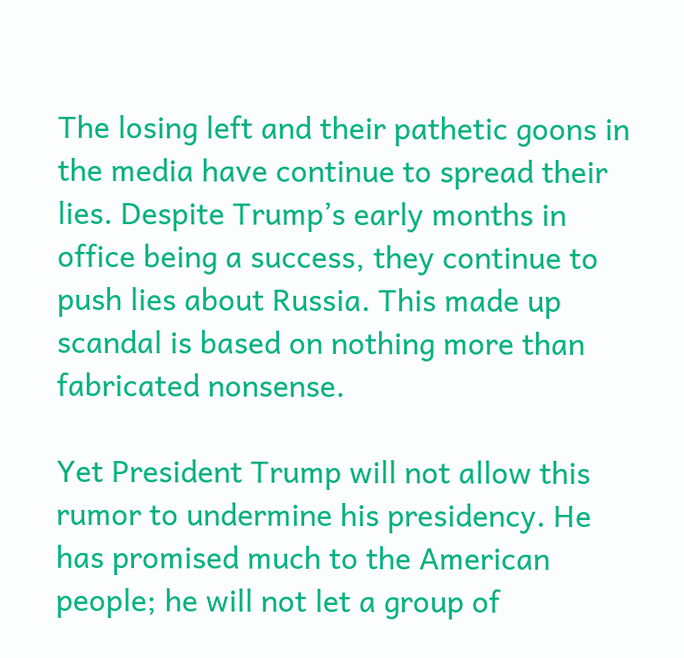The losing left and their pathetic goons in the media have continue to spread their lies. Despite Trump’s early months in office being a success, they continue to push lies about Russia. This made up scandal is based on nothing more than fabricated nonsense.

Yet President Trump will not allow this rumor to undermine his presidency. He has promised much to the American people; he will not let a group of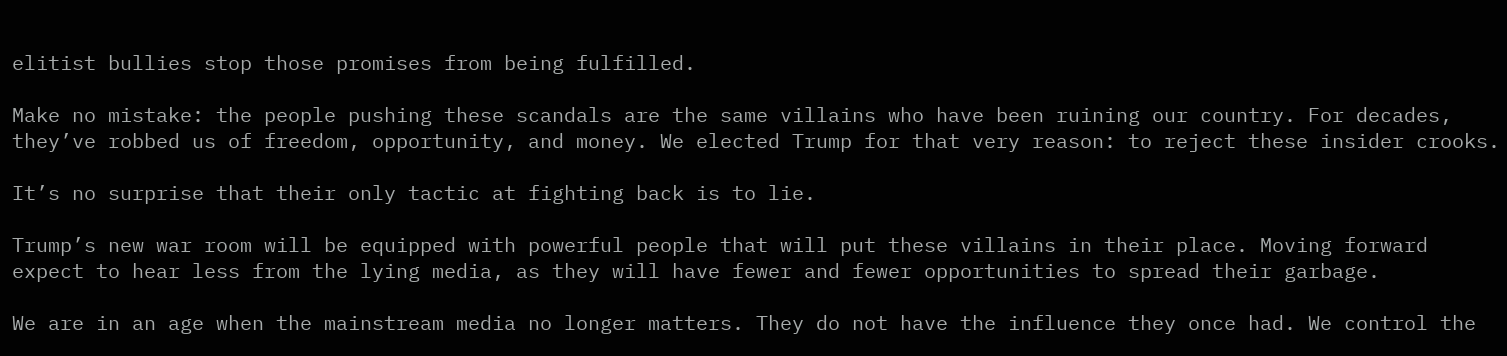elitist bullies stop those promises from being fulfilled.

Make no mistake: the people pushing these scandals are the same villains who have been ruining our country. For decades, they’ve robbed us of freedom, opportunity, and money. We elected Trump for that very reason: to reject these insider crooks.

It’s no surprise that their only tactic at fighting back is to lie.

Trump’s new war room will be equipped with powerful people that will put these villains in their place. Moving forward expect to hear less from the lying media, as they will have fewer and fewer opportunities to spread their garbage.

We are in an age when the mainstream media no longer matters. They do not have the influence they once had. We control the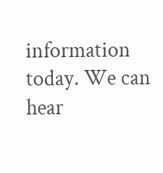information today. We can hear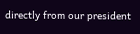directly from our president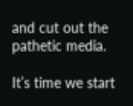and cut out the pathetic media.

It’s time we start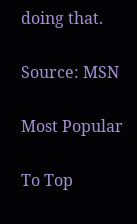doing that.

Source: MSN

Most Popular

To Top